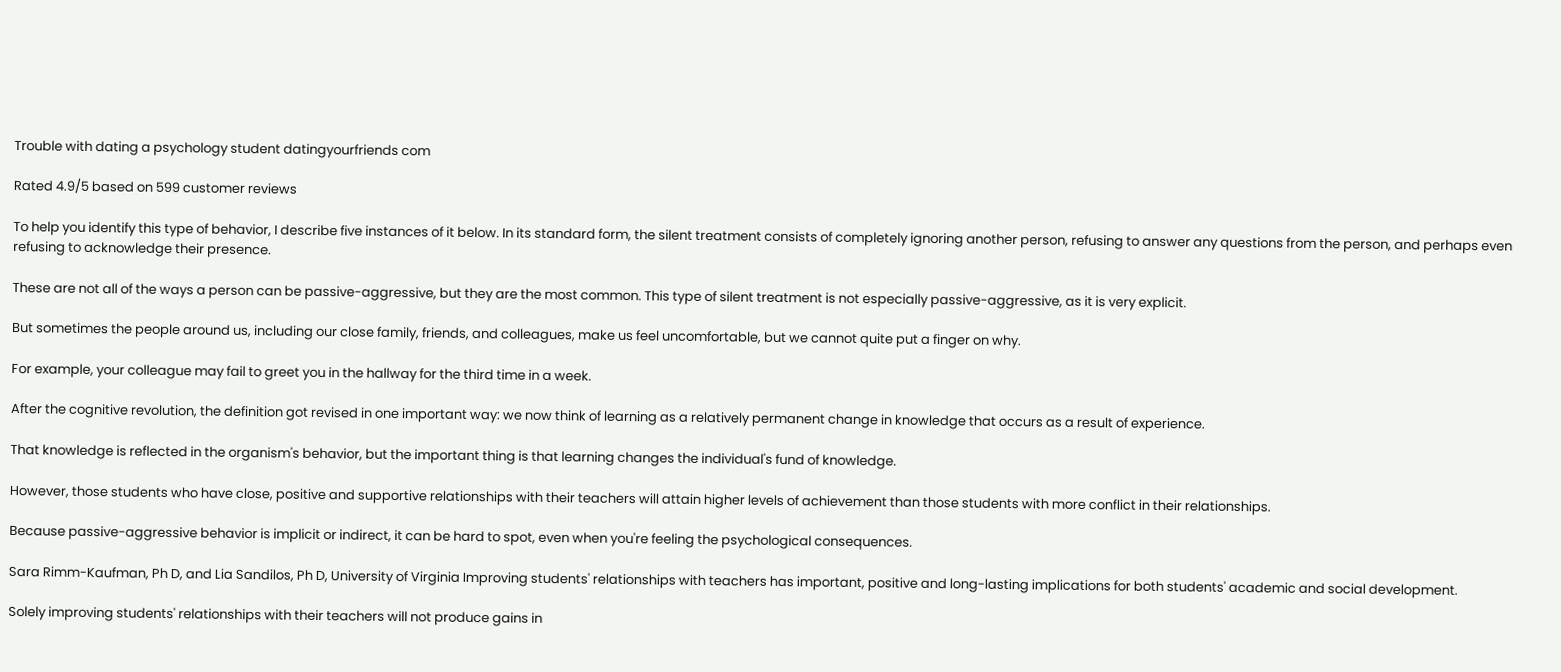Trouble with dating a psychology student datingyourfriends com

Rated 4.9/5 based on 599 customer reviews

To help you identify this type of behavior, I describe five instances of it below. In its standard form, the silent treatment consists of completely ignoring another person, refusing to answer any questions from the person, and perhaps even refusing to acknowledge their presence.

These are not all of the ways a person can be passive-aggressive, but they are the most common. This type of silent treatment is not especially passive-aggressive, as it is very explicit.

But sometimes the people around us, including our close family, friends, and colleagues, make us feel uncomfortable, but we cannot quite put a finger on why.

For example, your colleague may fail to greet you in the hallway for the third time in a week.

After the cognitive revolution, the definition got revised in one important way: we now think of learning as a relatively permanent change in knowledge that occurs as a result of experience.

That knowledge is reflected in the organism's behavior, but the important thing is that learning changes the individual's fund of knowledge.

However, those students who have close, positive and supportive relationships with their teachers will attain higher levels of achievement than those students with more conflict in their relationships.

Because passive-aggressive behavior is implicit or indirect, it can be hard to spot, even when you're feeling the psychological consequences.

Sara Rimm-Kaufman, Ph D, and Lia Sandilos, Ph D, University of Virginia Improving students' relationships with teachers has important, positive and long-lasting implications for both students' academic and social development.

Solely improving students' relationships with their teachers will not produce gains in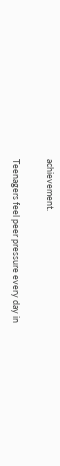achievement.

Teenagers feel peer pressure every day in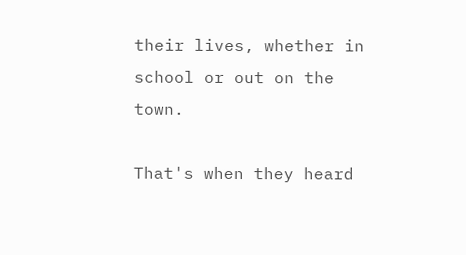their lives, whether in school or out on the town.

That's when they heard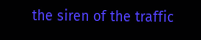the siren of the traffic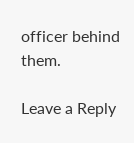officer behind them.

Leave a Reply